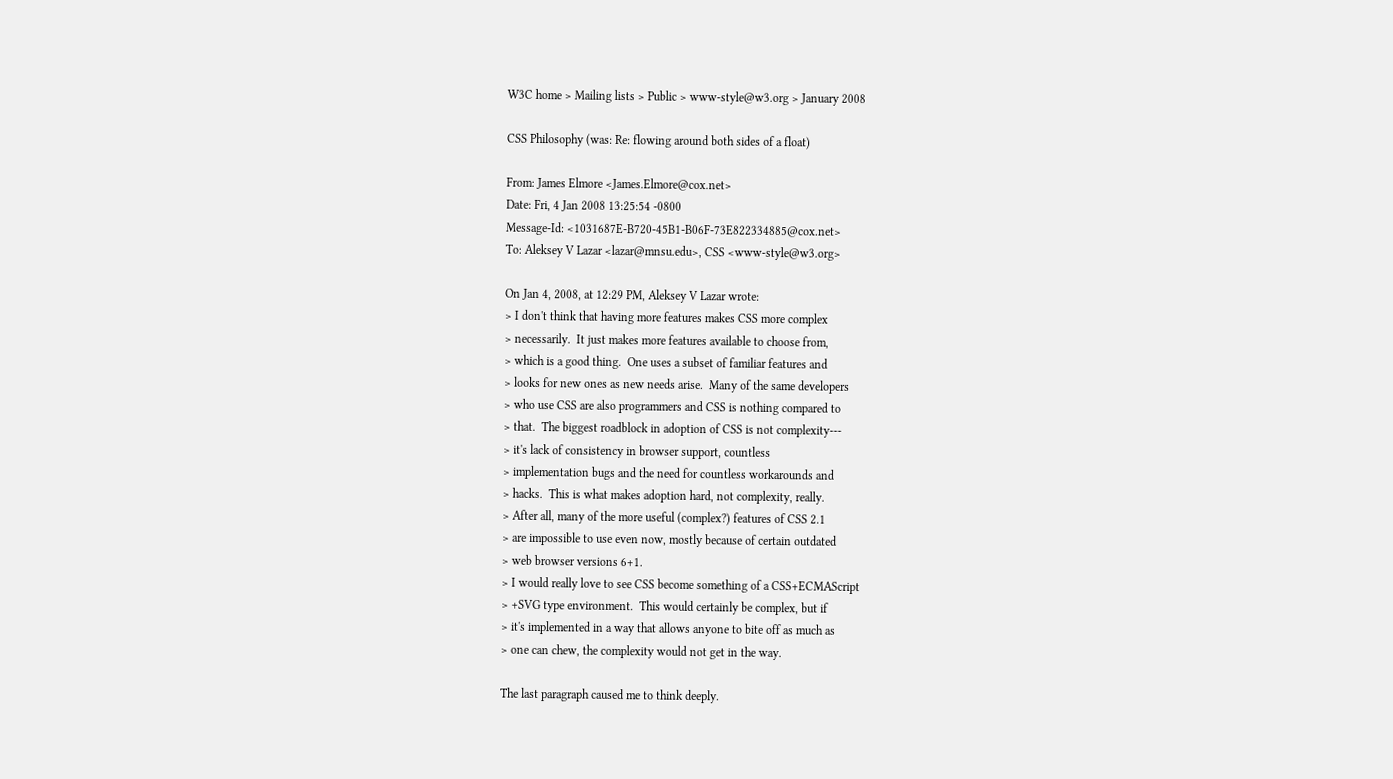W3C home > Mailing lists > Public > www-style@w3.org > January 2008

CSS Philosophy (was: Re: flowing around both sides of a float)

From: James Elmore <James.Elmore@cox.net>
Date: Fri, 4 Jan 2008 13:25:54 -0800
Message-Id: <1031687E-B720-45B1-B06F-73E822334885@cox.net>
To: Aleksey V Lazar <lazar@mnsu.edu>, CSS <www-style@w3.org>

On Jan 4, 2008, at 12:29 PM, Aleksey V Lazar wrote:
> I don't think that having more features makes CSS more complex
> necessarily.  It just makes more features available to choose from,
> which is a good thing.  One uses a subset of familiar features and
> looks for new ones as new needs arise.  Many of the same developers
> who use CSS are also programmers and CSS is nothing compared to
> that.  The biggest roadblock in adoption of CSS is not complexity---
> it's lack of consistency in browser support, countless
> implementation bugs and the need for countless workarounds and
> hacks.  This is what makes adoption hard, not complexity, really.
> After all, many of the more useful (complex?) features of CSS 2.1
> are impossible to use even now, mostly because of certain outdated
> web browser versions 6+1.
> I would really love to see CSS become something of a CSS+ECMAScript
> +SVG type environment.  This would certainly be complex, but if
> it's implemented in a way that allows anyone to bite off as much as
> one can chew, the complexity would not get in the way.

The last paragraph caused me to think deeply.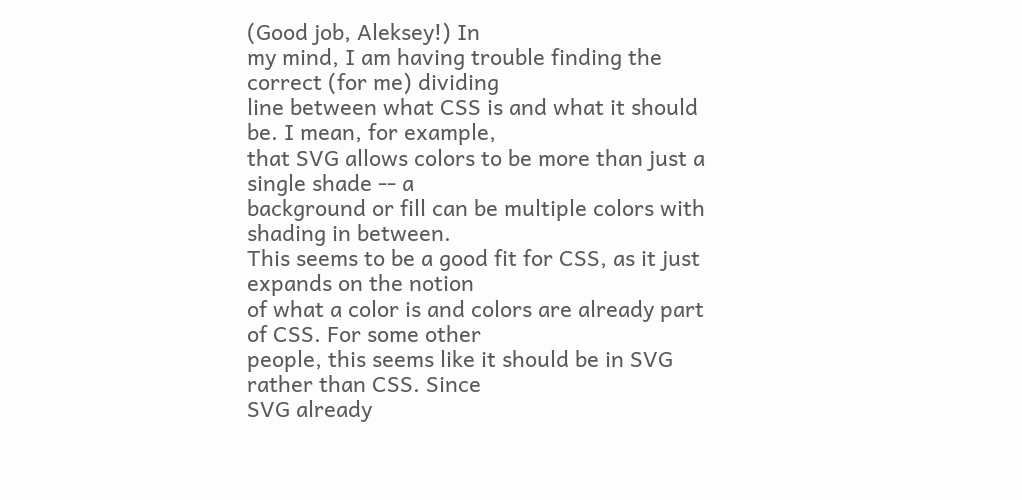(Good job, Aleksey!) In
my mind, I am having trouble finding the correct (for me) dividing
line between what CSS is and what it should be. I mean, for example,
that SVG allows colors to be more than just a single shade -- a
background or fill can be multiple colors with shading in between.
This seems to be a good fit for CSS, as it just expands on the notion
of what a color is and colors are already part of CSS. For some other
people, this seems like it should be in SVG rather than CSS. Since
SVG already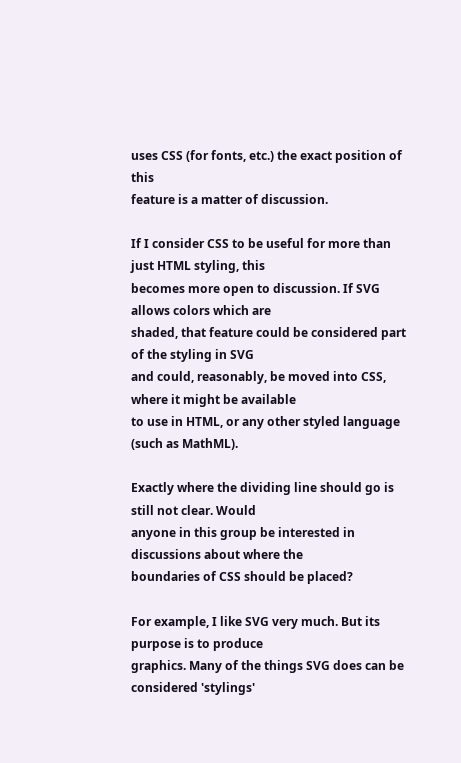uses CSS (for fonts, etc.) the exact position of this
feature is a matter of discussion.

If I consider CSS to be useful for more than just HTML styling, this
becomes more open to discussion. If SVG allows colors which are
shaded, that feature could be considered part of the styling in SVG
and could, reasonably, be moved into CSS, where it might be available
to use in HTML, or any other styled language (such as MathML).

Exactly where the dividing line should go is still not clear. Would
anyone in this group be interested in discussions about where the
boundaries of CSS should be placed?

For example, I like SVG very much. But its purpose is to produce
graphics. Many of the things SVG does can be considered 'stylings'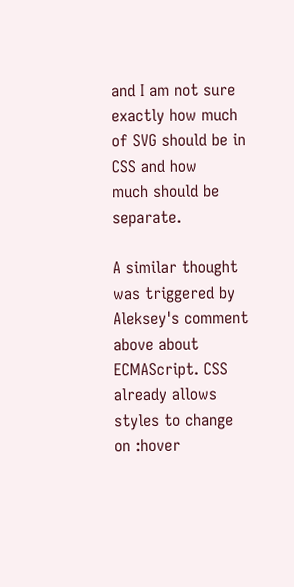and I am not sure exactly how much of SVG should be in CSS and how
much should be separate.

A similar thought was triggered by Aleksey's comment above about
ECMAScript. CSS already allows styles to change on :hover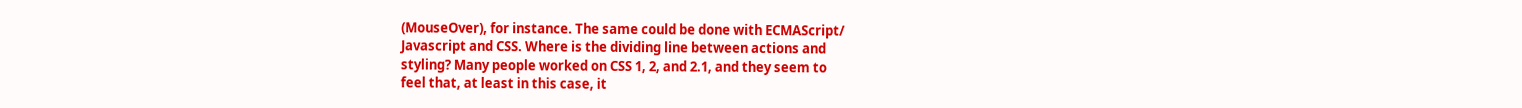(MouseOver), for instance. The same could be done with ECMAScript/
Javascript and CSS. Where is the dividing line between actions and
styling? Many people worked on CSS 1, 2, and 2.1, and they seem to
feel that, at least in this case, it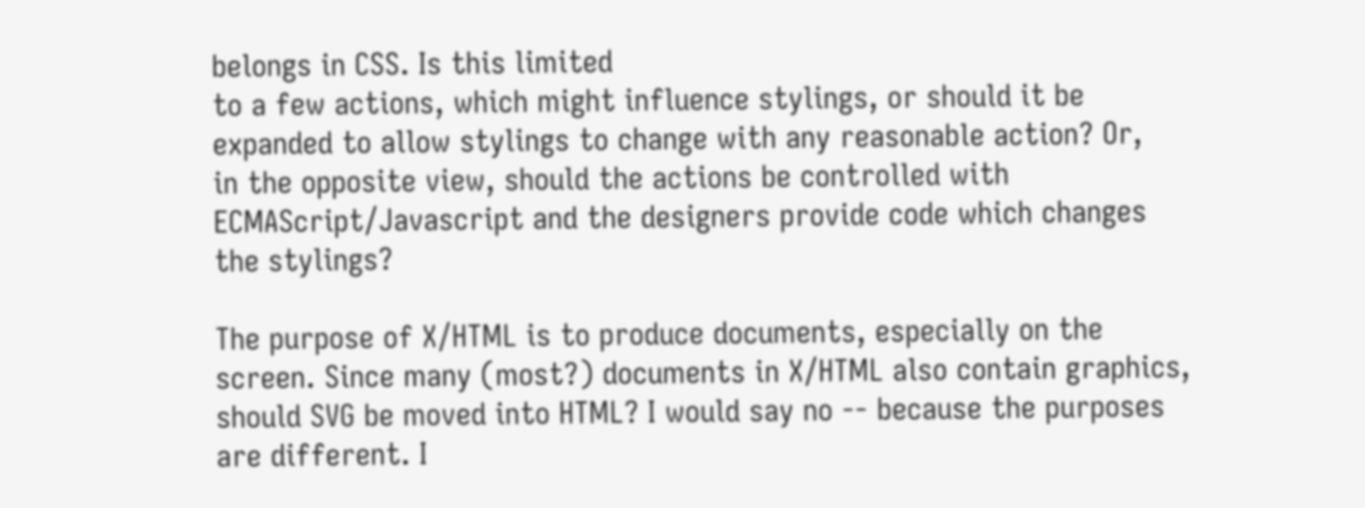belongs in CSS. Is this limited
to a few actions, which might influence stylings, or should it be
expanded to allow stylings to change with any reasonable action? Or,
in the opposite view, should the actions be controlled with
ECMAScript/Javascript and the designers provide code which changes
the stylings?

The purpose of X/HTML is to produce documents, especially on the
screen. Since many (most?) documents in X/HTML also contain graphics,
should SVG be moved into HTML? I would say no -- because the purposes
are different. I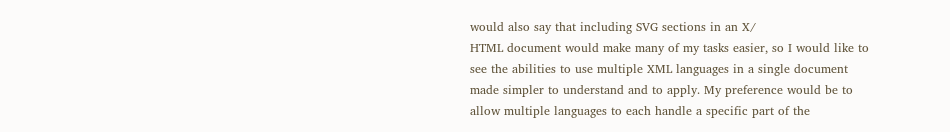would also say that including SVG sections in an X/
HTML document would make many of my tasks easier, so I would like to
see the abilities to use multiple XML languages in a single document
made simpler to understand and to apply. My preference would be to
allow multiple languages to each handle a specific part of the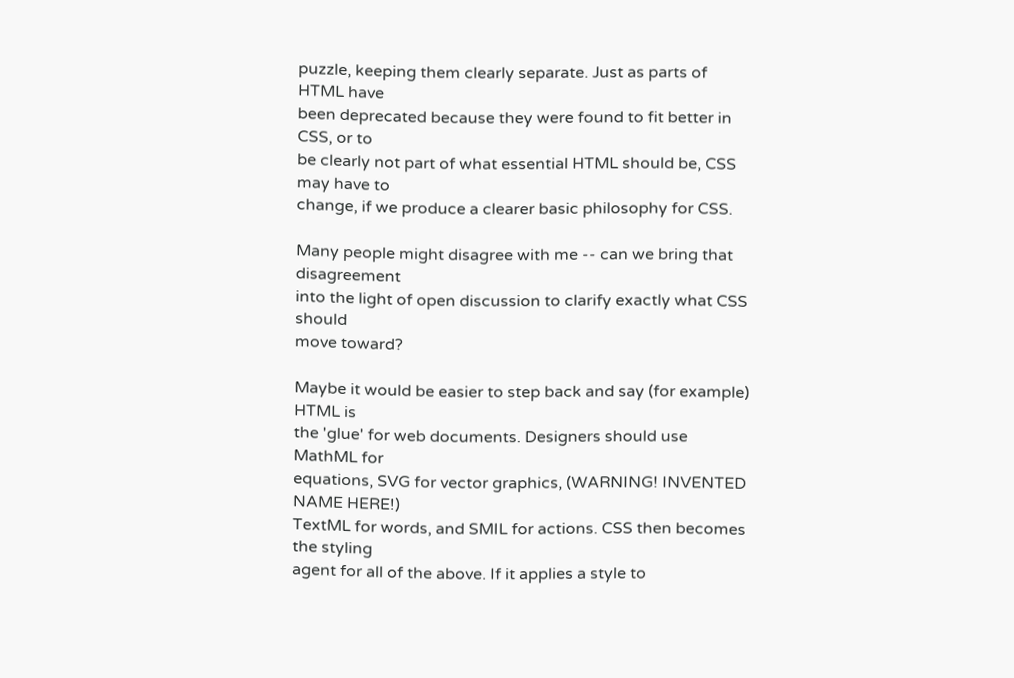puzzle, keeping them clearly separate. Just as parts of HTML have
been deprecated because they were found to fit better in CSS, or to
be clearly not part of what essential HTML should be, CSS may have to
change, if we produce a clearer basic philosophy for CSS.

Many people might disagree with me -- can we bring that disagreement
into the light of open discussion to clarify exactly what CSS should
move toward?

Maybe it would be easier to step back and say (for example) HTML is
the 'glue' for web documents. Designers should use MathML for
equations, SVG for vector graphics, (WARNING! INVENTED NAME HERE!)
TextML for words, and SMIL for actions. CSS then becomes the styling
agent for all of the above. If it applies a style to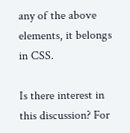any of the above
elements, it belongs in CSS.

Is there interest in this discussion? For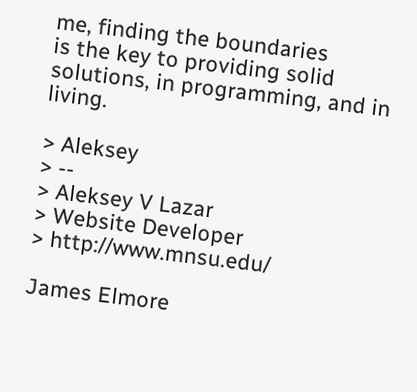me, finding the boundaries
is the key to providing solid solutions, in programming, and in living.

> Aleksey
> --
> Aleksey V Lazar
> Website Developer
> http://www.mnsu.edu/

James Elmore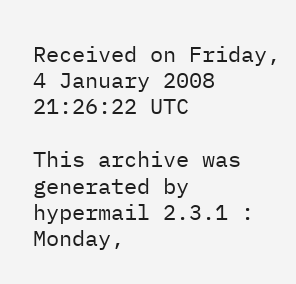Received on Friday, 4 January 2008 21:26:22 UTC

This archive was generated by hypermail 2.3.1 : Monday,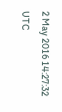2 May 2016 14:27:32 UTC